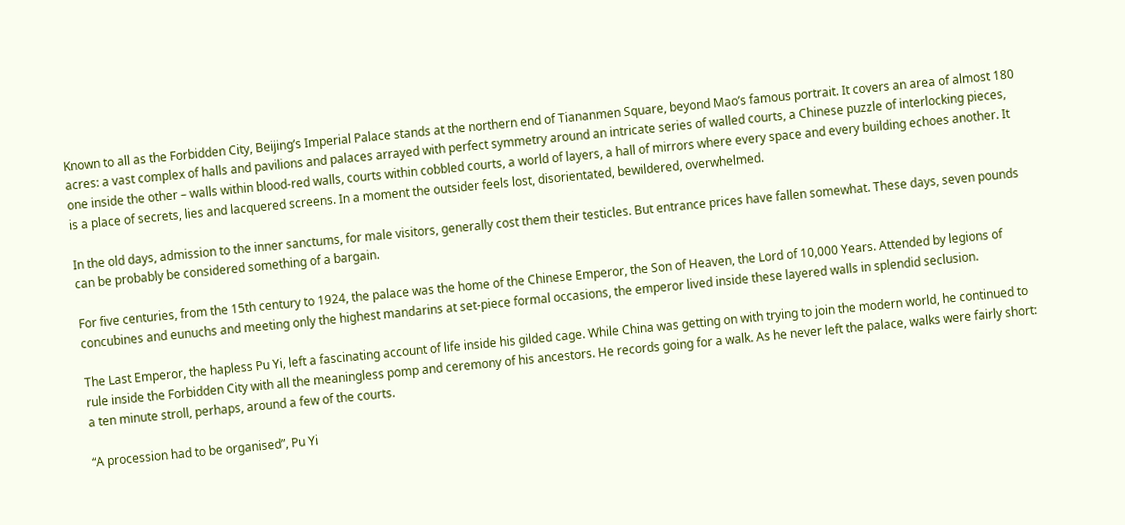Known to all as the Forbidden City, Beijing’s Imperial Palace stands at the northern end of Tiananmen Square, beyond Mao’s famous portrait. It covers an area of almost 180 acres: a vast complex of halls and pavilions and palaces arrayed with perfect symmetry around an intricate series of walled courts, a Chinese puzzle of interlocking pieces, one inside the other – walls within blood-red walls, courts within cobbled courts, a world of layers, a hall of mirrors where every space and every building echoes another. It is a place of secrets, lies and lacquered screens. In a moment the outsider feels lost, disorientated, bewildered, overwhelmed.

In the old days, admission to the inner sanctums, for male visitors, generally cost them their testicles. But entrance prices have fallen somewhat. These days, seven pounds can be probably be considered something of a bargain.

For five centuries, from the 15th century to 1924, the palace was the home of the Chinese Emperor, the Son of Heaven, the Lord of 10,000 Years. Attended by legions of concubines and eunuchs and meeting only the highest mandarins at set-piece formal occasions, the emperor lived inside these layered walls in splendid seclusion.

The Last Emperor, the hapless Pu Yi, left a fascinating account of life inside his gilded cage. While China was getting on with trying to join the modern world, he continued to rule inside the Forbidden City with all the meaningless pomp and ceremony of his ancestors. He records going for a walk. As he never left the palace, walks were fairly short: a ten minute stroll, perhaps, around a few of the courts.

“A procession had to be organised”, Pu Yi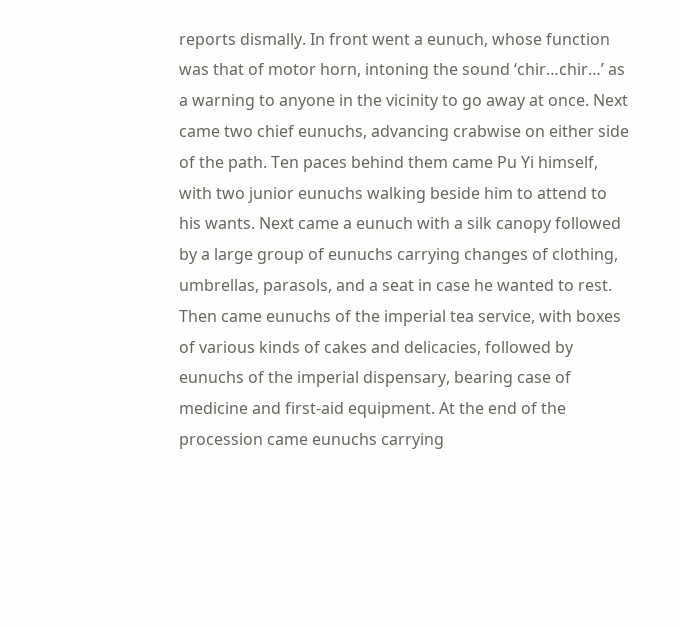reports dismally. In front went a eunuch, whose function was that of motor horn, intoning the sound ‘chir…chir…’ as a warning to anyone in the vicinity to go away at once. Next came two chief eunuchs, advancing crabwise on either side of the path. Ten paces behind them came Pu Yi himself, with two junior eunuchs walking beside him to attend to his wants. Next came a eunuch with a silk canopy followed by a large group of eunuchs carrying changes of clothing, umbrellas, parasols, and a seat in case he wanted to rest. Then came eunuchs of the imperial tea service, with boxes of various kinds of cakes and delicacies, followed by eunuchs of the imperial dispensary, bearing case of medicine and first-aid equipment. At the end of the procession came eunuchs carrying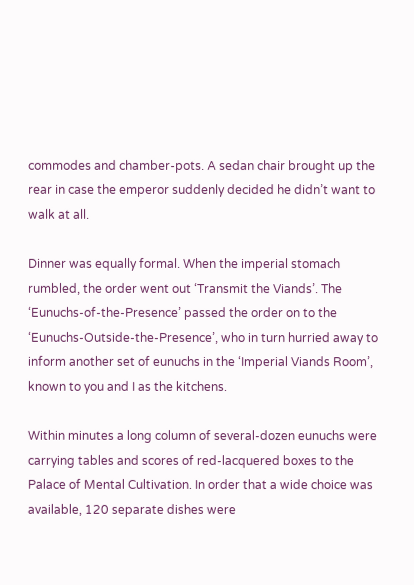commodes and chamber-pots. A sedan chair brought up the rear in case the emperor suddenly decided he didn’t want to walk at all.

Dinner was equally formal. When the imperial stomach rumbled, the order went out ‘Transmit the Viands’. The ‘Eunuchs-of-the-Presence’ passed the order on to the ‘Eunuchs-Outside-the-Presence’, who in turn hurried away to inform another set of eunuchs in the ‘Imperial Viands Room’, known to you and I as the kitchens.

Within minutes a long column of several-dozen eunuchs were carrying tables and scores of red-lacquered boxes to the Palace of Mental Cultivation. In order that a wide choice was available, 120 separate dishes were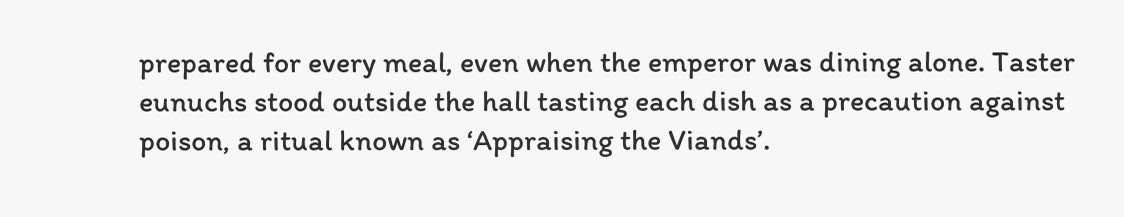prepared for every meal, even when the emperor was dining alone. Taster eunuchs stood outside the hall tasting each dish as a precaution against poison, a ritual known as ‘Appraising the Viands’.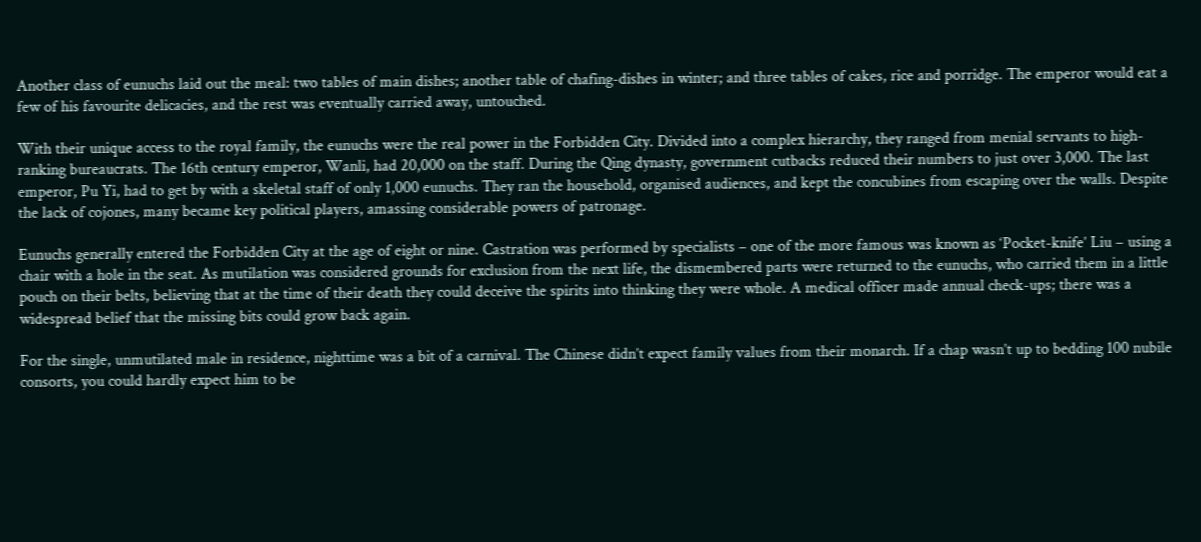Another class of eunuchs laid out the meal: two tables of main dishes; another table of chafing-dishes in winter; and three tables of cakes, rice and porridge. The emperor would eat a few of his favourite delicacies, and the rest was eventually carried away, untouched.

With their unique access to the royal family, the eunuchs were the real power in the Forbidden City. Divided into a complex hierarchy, they ranged from menial servants to high-ranking bureaucrats. The 16th century emperor, Wanli, had 20,000 on the staff. During the Qing dynasty, government cutbacks reduced their numbers to just over 3,000. The last emperor, Pu Yi, had to get by with a skeletal staff of only 1,000 eunuchs. They ran the household, organised audiences, and kept the concubines from escaping over the walls. Despite the lack of cojones, many became key political players, amassing considerable powers of patronage.

Eunuchs generally entered the Forbidden City at the age of eight or nine. Castration was performed by specialists – one of the more famous was known as ‘Pocket-knife’ Liu – using a chair with a hole in the seat. As mutilation was considered grounds for exclusion from the next life, the dismembered parts were returned to the eunuchs, who carried them in a little pouch on their belts, believing that at the time of their death they could deceive the spirits into thinking they were whole. A medical officer made annual check-ups; there was a widespread belief that the missing bits could grow back again.

For the single, unmutilated male in residence, nighttime was a bit of a carnival. The Chinese didn’t expect family values from their monarch. If a chap wasn’t up to bedding 100 nubile consorts, you could hardly expect him to be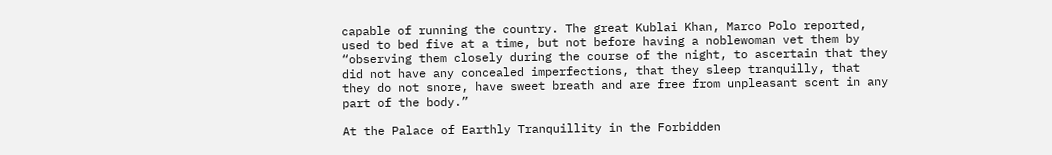capable of running the country. The great Kublai Khan, Marco Polo reported, used to bed five at a time, but not before having a noblewoman vet them by “observing them closely during the course of the night, to ascertain that they did not have any concealed imperfections, that they sleep tranquilly, that they do not snore, have sweet breath and are free from unpleasant scent in any part of the body.”

At the Palace of Earthly Tranquillity in the Forbidden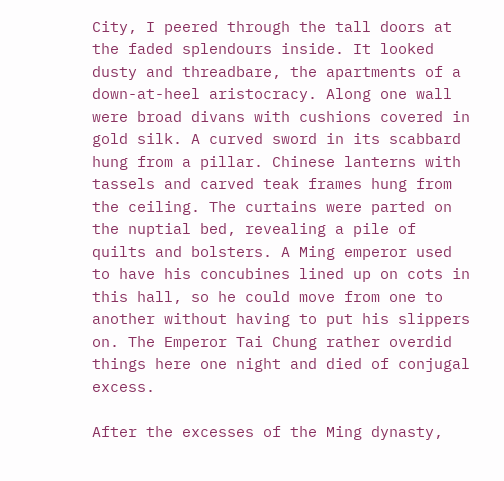City, I peered through the tall doors at the faded splendours inside. It looked dusty and threadbare, the apartments of a down-at-heel aristocracy. Along one wall were broad divans with cushions covered in gold silk. A curved sword in its scabbard hung from a pillar. Chinese lanterns with tassels and carved teak frames hung from the ceiling. The curtains were parted on the nuptial bed, revealing a pile of quilts and bolsters. A Ming emperor used to have his concubines lined up on cots in this hall, so he could move from one to another without having to put his slippers on. The Emperor Tai Chung rather overdid things here one night and died of conjugal excess.

After the excesses of the Ming dynasty,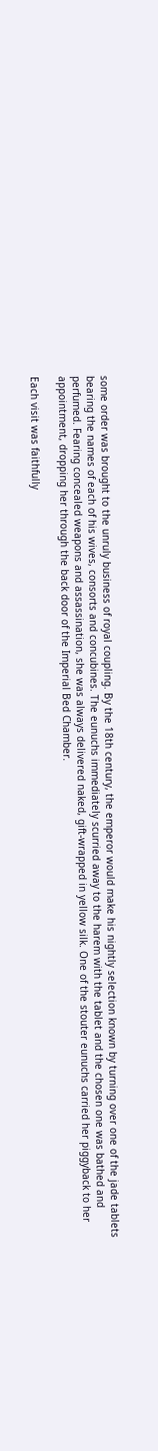some order was brought to the unruly business of royal coupling. By the 18th century, the emperor would make his nightly selection known by turning over one of the jade tablets bearing the names of each of his wives, consorts and concubines. The eunuchs immediately scurried away to the harem with the tablet and the chosen one was bathed and perfumed. Fearing concealed weapons and assassination, she was always delivered naked, gift-wrapped in yellow silk. One of the stouter eunuchs carried her piggyback to her appointment, dropping her through the back door of the Imperial Bed Chamber.

Each visit was faithfully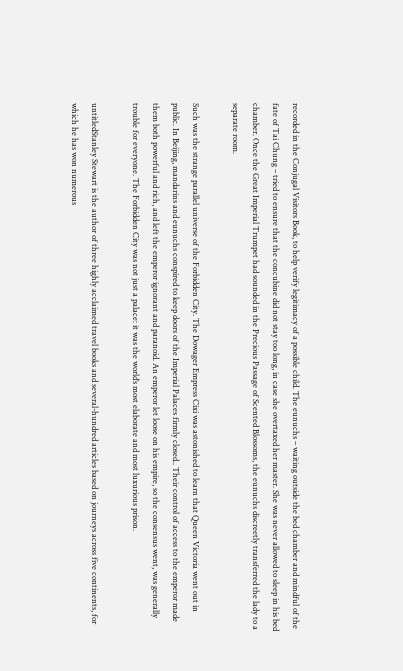recorded in the Conjugal Visitors Book, to help verify legitimacy of a possible child. The eunuchs – waiting outside the bed chamber and mindful of the fate of Tai Chung – tried to ensure that the concubine did not stay too long, in case she overtaxed her master. She was never allowed to sleep in his bed chamber. Once the Great Imperial Trumpet had sounded in the Precious Passage of Scented Blossoms, the eunuchs discreetly transferred the lady to a separate room.

Such was the strange parallel universe of the Forbidden City. The Dowager Empress Cixi was astonished to learn that Queen Victoria went out in public. In Beijing, mandarins and eunuchs conspired to keep doors of the Imperial Palaces firmly closed.. Their control of access to the emperor made them both powerful and rich, and left the emperor ignorant and paranoid. An emperor let loose on his empire, so the consensus went, was generally trouble for everyone. The Forbidden City was not just a palace: it was the world’s most elaborate and most luxurious prison.

untitledStanley Stewart is the author of three highly acclaimed travel books and several-hundred articles based on journeys across five continents, for which he has won numerous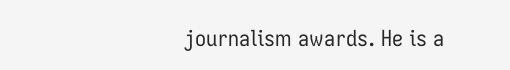journalism awards. He is a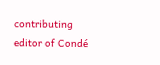contributing editor of Condé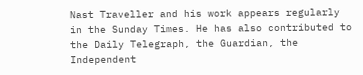Nast Traveller and his work appears regularly in the Sunday Times. He has also contributed to the Daily Telegraph, the Guardian, the Independent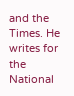and the Times. He writes for the National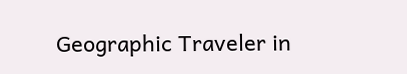Geographic Traveler in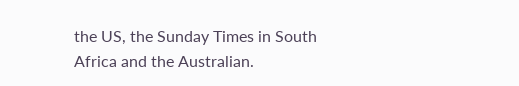the US, the Sunday Times in South Africa and the Australian.